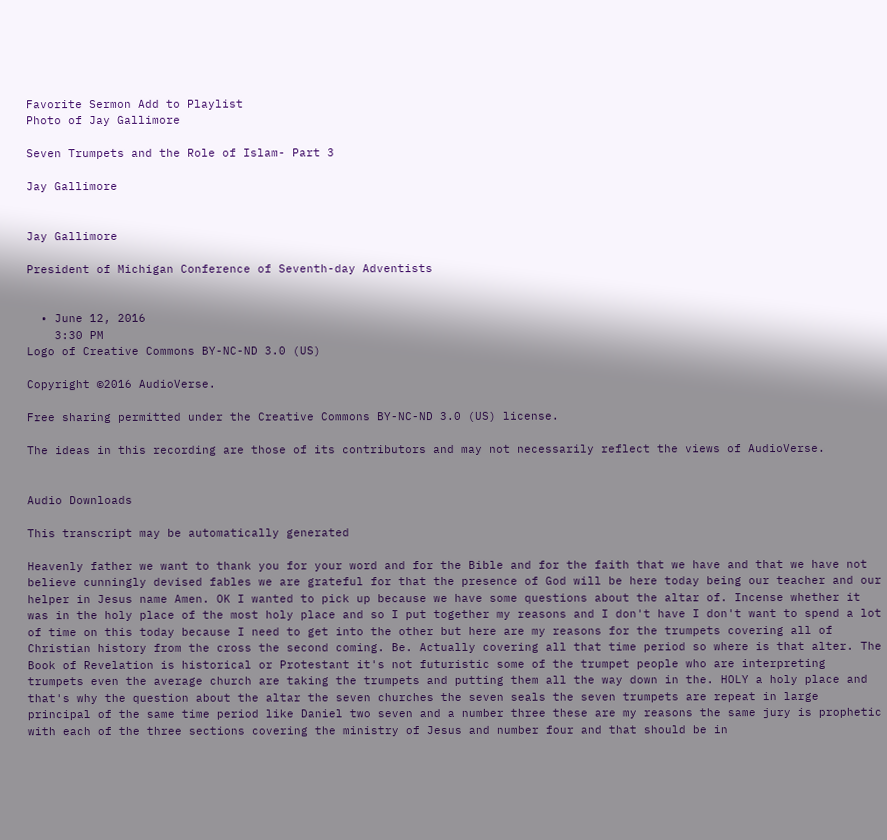Favorite Sermon Add to Playlist
Photo of Jay Gallimore

Seven Trumpets and the Role of Islam- Part 3

Jay Gallimore


Jay Gallimore

President of Michigan Conference of Seventh-day Adventists


  • June 12, 2016
    3:30 PM
Logo of Creative Commons BY-NC-ND 3.0 (US)

Copyright ©2016 AudioVerse.

Free sharing permitted under the Creative Commons BY-NC-ND 3.0 (US) license.

The ideas in this recording are those of its contributors and may not necessarily reflect the views of AudioVerse.


Audio Downloads

This transcript may be automatically generated

Heavenly father we want to thank you for your word and for the Bible and for the faith that we have and that we have not believe cunningly devised fables we are grateful for that the presence of God will be here today being our teacher and our helper in Jesus name Amen. OK I wanted to pick up because we have some questions about the altar of. Incense whether it was in the holy place of the most holy place and so I put together my reasons and I don't have I don't want to spend a lot of time on this today because I need to get into the other but here are my reasons for the trumpets covering all of Christian history from the cross the second coming. Be. Actually covering all that time period so where is that alter. The Book of Revelation is historical or Protestant it's not futuristic some of the trumpet people who are interpreting trumpets even the average church are taking the trumpets and putting them all the way down in the. HOLY a holy place and that's why the question about the altar the seven churches the seven seals the seven trumpets are repeat in large principal of the same time period like Daniel two seven and a number three these are my reasons the same jury is prophetic with each of the three sections covering the ministry of Jesus and number four and that should be in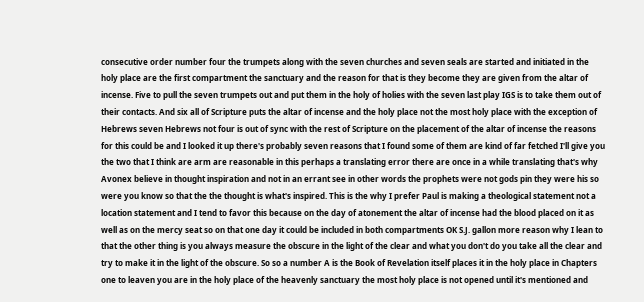consecutive order number four the trumpets along with the seven churches and seven seals are started and initiated in the holy place are the first compartment the sanctuary and the reason for that is they become they are given from the altar of incense. Five to pull the seven trumpets out and put them in the holy of holies with the seven last play IGS is to take them out of their contacts. And six all of Scripture puts the altar of incense and the holy place not the most holy place with the exception of Hebrews seven Hebrews not four is out of sync with the rest of Scripture on the placement of the altar of incense the reasons for this could be and I looked it up there's probably seven reasons that I found some of them are kind of far fetched I'll give you the two that I think are arm are reasonable in this perhaps a translating error there are once in a while translating that's why Avonex believe in thought inspiration and not in an errant see in other words the prophets were not gods pin they were his so were you know so that the the thought is what's inspired. This is the why I prefer Paul is making a theological statement not a location statement and I tend to favor this because on the day of atonement the altar of incense had the blood placed on it as well as on the mercy seat so on that one day it could be included in both compartments OK S.J. gallon more reason why I lean to that the other thing is you always measure the obscure in the light of the clear and what you don't do you take all the clear and try to make it in the light of the obscure. So so a number A is the Book of Revelation itself places it in the holy place in Chapters one to leaven you are in the holy place of the heavenly sanctuary the most holy place is not opened until it's mentioned and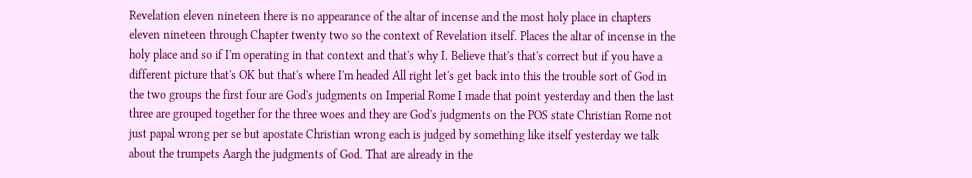Revelation eleven nineteen there is no appearance of the altar of incense and the most holy place in chapters eleven nineteen through Chapter twenty two so the context of Revelation itself. Places the altar of incense in the holy place and so if I'm operating in that context and that's why I. Believe that's that's correct but if you have a different picture that's OK but that's where I'm headed All right let's get back into this the trouble sort of God in the two groups the first four are God's judgments on Imperial Rome I made that point yesterday and then the last three are grouped together for the three woes and they are God's judgments on the POS state Christian Rome not just papal wrong per se but apostate Christian wrong each is judged by something like itself yesterday we talk about the trumpets Aargh the judgments of God. That are already in the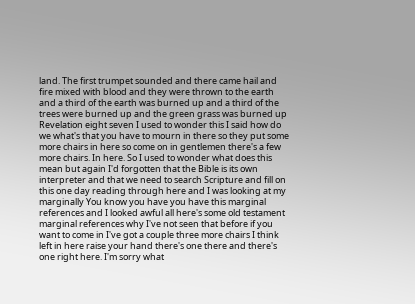land. The first trumpet sounded and there came hail and fire mixed with blood and they were thrown to the earth and a third of the earth was burned up and a third of the trees were burned up and the green grass was burned up Revelation eight seven I used to wonder this I said how do we what's that you have to mourn in there so they put some more chairs in here so come on in gentlemen there's a few more chairs. In here. So I used to wonder what does this mean but again I'd forgotten that the Bible is its own interpreter and that we need to search Scripture and fill on this one day reading through here and I was looking at my marginally You know you have you have this marginal references and I looked awful all here's some old testament marginal references why I've not seen that before if you want to come in I've got a couple three more chairs I think left in here raise your hand there's one there and there's one right here. I'm sorry what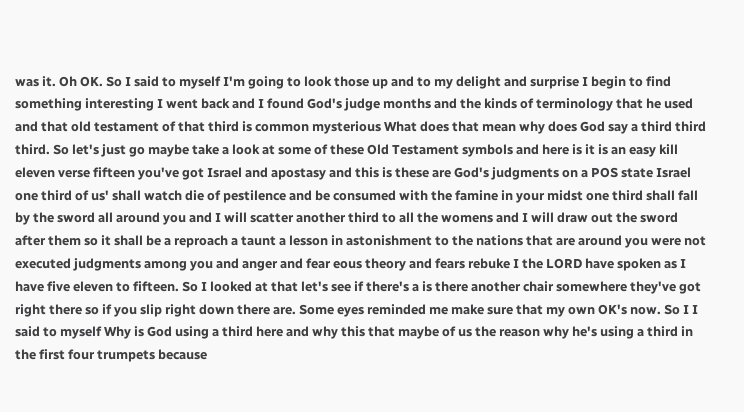was it. Oh OK. So I said to myself I'm going to look those up and to my delight and surprise I begin to find something interesting I went back and I found God's judge months and the kinds of terminology that he used and that old testament of that third is common mysterious What does that mean why does God say a third third third. So let's just go maybe take a look at some of these Old Testament symbols and here is it is an easy kill eleven verse fifteen you've got Israel and apostasy and this is these are God's judgments on a POS state Israel one third of us' shall watch die of pestilence and be consumed with the famine in your midst one third shall fall by the sword all around you and I will scatter another third to all the womens and I will draw out the sword after them so it shall be a reproach a taunt a lesson in astonishment to the nations that are around you were not executed judgments among you and anger and fear eous theory and fears rebuke I the LORD have spoken as I have five eleven to fifteen. So I looked at that let's see if there's a is there another chair somewhere they've got right there so if you slip right down there are. Some eyes reminded me make sure that my own OK's now. So I I said to myself Why is God using a third here and why this that maybe of us the reason why he's using a third in the first four trumpets because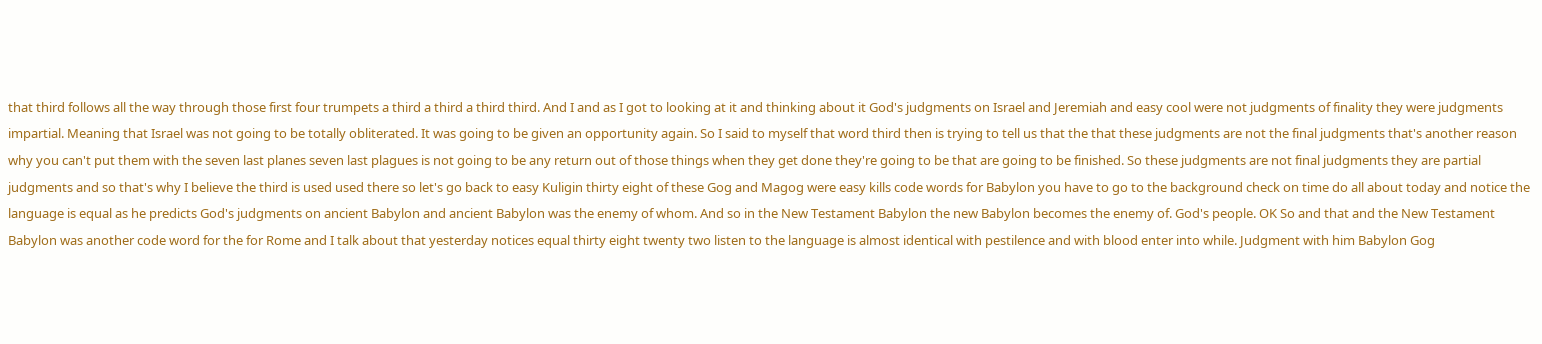that third follows all the way through those first four trumpets a third a third a third third. And I and as I got to looking at it and thinking about it God's judgments on Israel and Jeremiah and easy cool were not judgments of finality they were judgments impartial. Meaning that Israel was not going to be totally obliterated. It was going to be given an opportunity again. So I said to myself that word third then is trying to tell us that the that these judgments are not the final judgments that's another reason why you can't put them with the seven last planes seven last plagues is not going to be any return out of those things when they get done they're going to be that are going to be finished. So these judgments are not final judgments they are partial judgments and so that's why I believe the third is used used there so let's go back to easy Kuligin thirty eight of these Gog and Magog were easy kills code words for Babylon you have to go to the background check on time do all about today and notice the language is equal as he predicts God's judgments on ancient Babylon and ancient Babylon was the enemy of whom. And so in the New Testament Babylon the new Babylon becomes the enemy of. God's people. OK So and that and the New Testament Babylon was another code word for the for Rome and I talk about that yesterday notices equal thirty eight twenty two listen to the language is almost identical with pestilence and with blood enter into while. Judgment with him Babylon Gog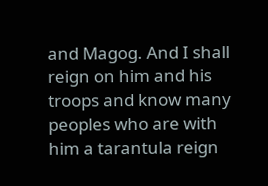and Magog. And I shall reign on him and his troops and know many peoples who are with him a tarantula reign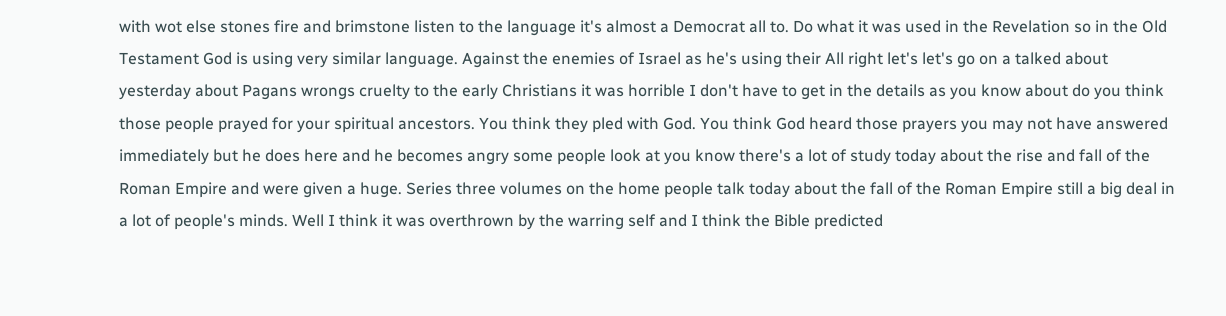with wot else stones fire and brimstone listen to the language it's almost a Democrat all to. Do what it was used in the Revelation so in the Old Testament God is using very similar language. Against the enemies of Israel as he's using their All right let's let's go on a talked about yesterday about Pagans wrongs cruelty to the early Christians it was horrible I don't have to get in the details as you know about do you think those people prayed for your spiritual ancestors. You think they pled with God. You think God heard those prayers you may not have answered immediately but he does here and he becomes angry some people look at you know there's a lot of study today about the rise and fall of the Roman Empire and were given a huge. Series three volumes on the home people talk today about the fall of the Roman Empire still a big deal in a lot of people's minds. Well I think it was overthrown by the warring self and I think the Bible predicted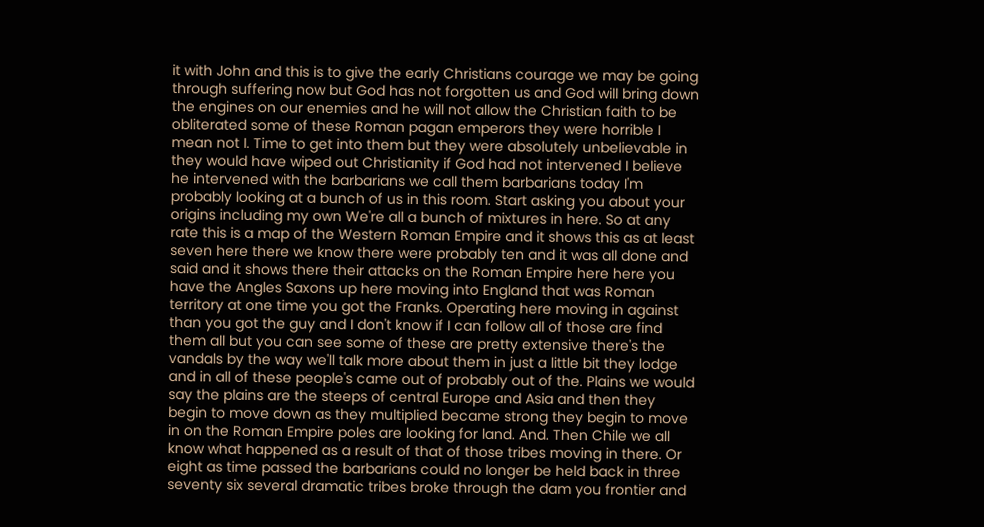it with John and this is to give the early Christians courage we may be going through suffering now but God has not forgotten us and God will bring down the engines on our enemies and he will not allow the Christian faith to be obliterated some of these Roman pagan emperors they were horrible I mean not I. Time to get into them but they were absolutely unbelievable in they would have wiped out Christianity if God had not intervened I believe he intervened with the barbarians we call them barbarians today I'm probably looking at a bunch of us in this room. Start asking you about your origins including my own We're all a bunch of mixtures in here. So at any rate this is a map of the Western Roman Empire and it shows this as at least seven here there we know there were probably ten and it was all done and said and it shows there their attacks on the Roman Empire here here you have the Angles Saxons up here moving into England that was Roman territory at one time you got the Franks. Operating here moving in against than you got the guy and I don't know if I can follow all of those are find them all but you can see some of these are pretty extensive there's the vandals by the way we'll talk more about them in just a little bit they lodge and in all of these people's came out of probably out of the. Plains we would say the plains are the steeps of central Europe and Asia and then they begin to move down as they multiplied became strong they begin to move in on the Roman Empire poles are looking for land. And. Then Chile we all know what happened as a result of that of those tribes moving in there. Or eight as time passed the barbarians could no longer be held back in three seventy six several dramatic tribes broke through the dam you frontier and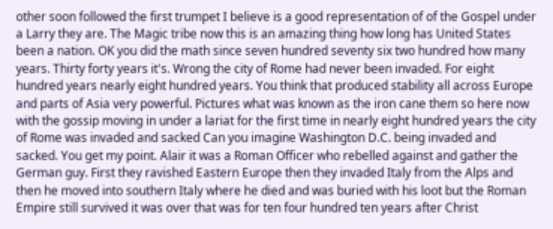other soon followed the first trumpet I believe is a good representation of of the Gospel under a Larry they are. The Magic tribe now this is an amazing thing how long has United States been a nation. OK you did the math since seven hundred seventy six two hundred how many years. Thirty forty years it's. Wrong the city of Rome had never been invaded. For eight hundred years nearly eight hundred years. You think that produced stability all across Europe and parts of Asia very powerful. Pictures what was known as the iron cane them so here now with the gossip moving in under a lariat for the first time in nearly eight hundred years the city of Rome was invaded and sacked Can you imagine Washington D.C. being invaded and sacked. You get my point. Alair it was a Roman Officer who rebelled against and gather the German guy. First they ravished Eastern Europe then they invaded Italy from the Alps and then he moved into southern Italy where he died and was buried with his loot but the Roman Empire still survived it was over that was for ten four hundred ten years after Christ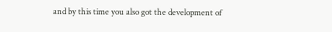and by this time you also got the development of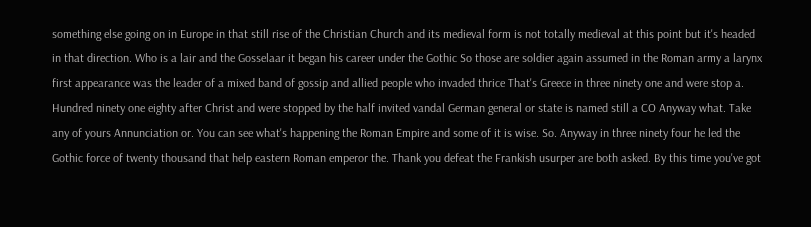something else going on in Europe in that still rise of the Christian Church and its medieval form is not totally medieval at this point but it's headed in that direction. Who is a lair and the Gosselaar it began his career under the Gothic So those are soldier again assumed in the Roman army a larynx first appearance was the leader of a mixed band of gossip and allied people who invaded thrice That's Greece in three ninety one and were stop a. Hundred ninety one eighty after Christ and were stopped by the half invited vandal German general or state is named still a CO Anyway what. Take any of yours Annunciation or. You can see what's happening the Roman Empire and some of it is wise. So. Anyway in three ninety four he led the Gothic force of twenty thousand that help eastern Roman emperor the. Thank you defeat the Frankish usurper are both asked. By this time you've got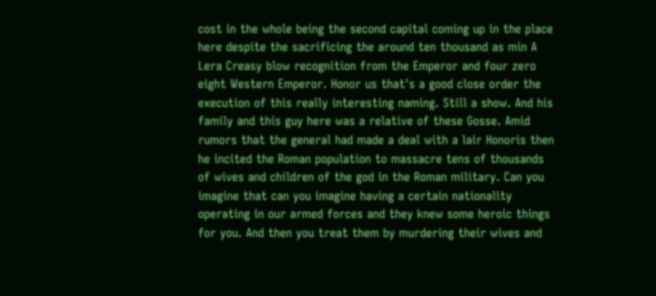cost in the whole being the second capital coming up in the place here despite the sacrificing the around ten thousand as min A Lera Creasy blow recognition from the Emperor and four zero eight Western Emperor. Honor us that's a good close order the execution of this really interesting naming. Still a show. And his family and this guy here was a relative of these Gosse. Amid rumors that the general had made a deal with a lair Honoris then he incited the Roman population to massacre tens of thousands of wives and children of the god in the Roman military. Can you imagine that can you imagine having a certain nationality operating in our armed forces and they knew some heroic things for you. And then you treat them by murdering their wives and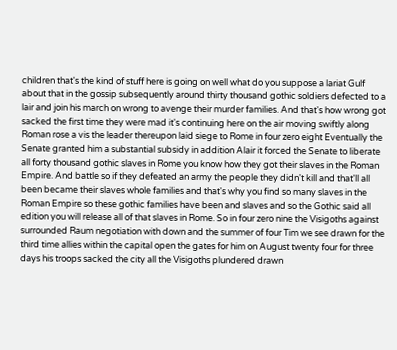children that's the kind of stuff here is going on well what do you suppose a lariat Gulf about that in the gossip subsequently around thirty thousand gothic soldiers defected to a lair and join his march on wrong to avenge their murder families. And that's how wrong got sacked the first time they were mad it's continuing here on the air moving swiftly along Roman rose a vis the leader thereupon laid siege to Rome in four zero eight Eventually the Senate granted him a substantial subsidy in addition Alair it forced the Senate to liberate all forty thousand gothic slaves in Rome you know how they got their slaves in the Roman Empire. And battle so if they defeated an army the people they didn't kill and that'll all been became their slaves whole families and that's why you find so many slaves in the Roman Empire so these gothic families have been and slaves and so the Gothic said all edition you will release all of that slaves in Rome. So in four zero nine the Visigoths against surrounded Raum negotiation with down and the summer of four Tim we see drawn for the third time allies within the capital open the gates for him on August twenty four for three days his troops sacked the city all the Visigoths plundered drawn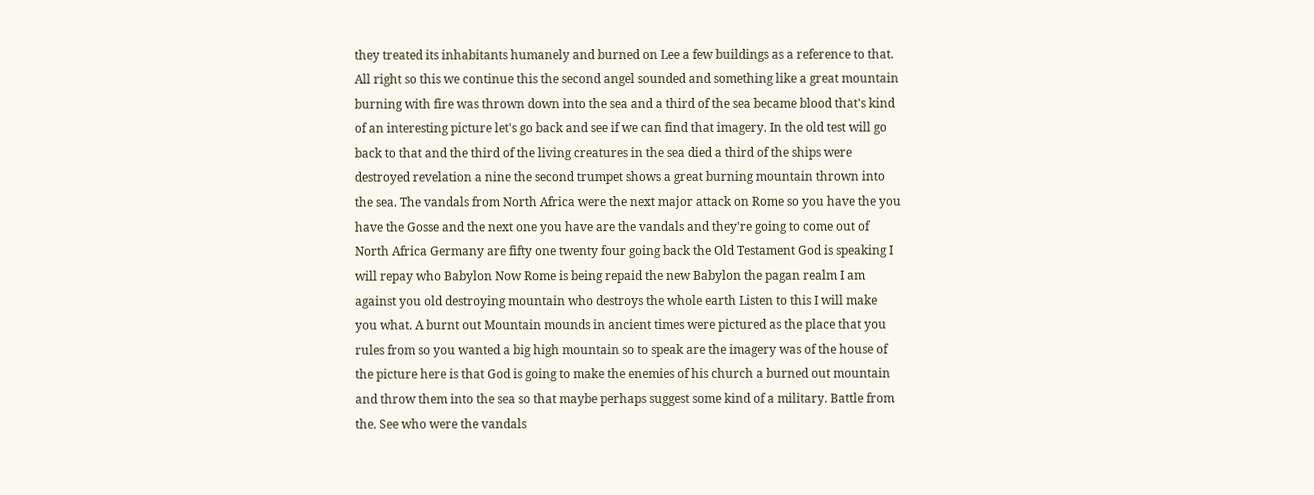they treated its inhabitants humanely and burned on Lee a few buildings as a reference to that. All right so this we continue this the second angel sounded and something like a great mountain burning with fire was thrown down into the sea and a third of the sea became blood that's kind of an interesting picture let's go back and see if we can find that imagery. In the old test will go back to that and the third of the living creatures in the sea died a third of the ships were destroyed revelation a nine the second trumpet shows a great burning mountain thrown into the sea. The vandals from North Africa were the next major attack on Rome so you have the you have the Gosse and the next one you have are the vandals and they're going to come out of North Africa Germany are fifty one twenty four going back the Old Testament God is speaking I will repay who Babylon Now Rome is being repaid the new Babylon the pagan realm I am against you old destroying mountain who destroys the whole earth Listen to this I will make you what. A burnt out Mountain mounds in ancient times were pictured as the place that you rules from so you wanted a big high mountain so to speak are the imagery was of the house of the picture here is that God is going to make the enemies of his church a burned out mountain and throw them into the sea so that maybe perhaps suggest some kind of a military. Battle from the. See who were the vandals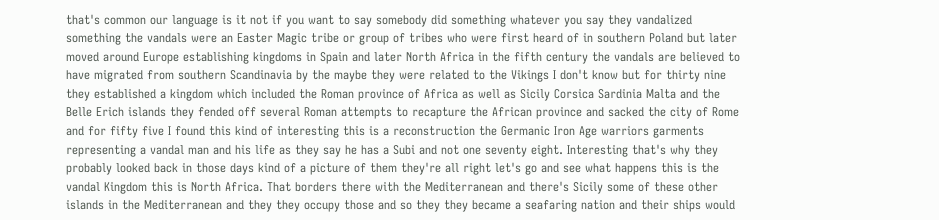that's common our language is it not if you want to say somebody did something whatever you say they vandalized something the vandals were an Easter Magic tribe or group of tribes who were first heard of in southern Poland but later moved around Europe establishing kingdoms in Spain and later North Africa in the fifth century the vandals are believed to have migrated from southern Scandinavia by the maybe they were related to the Vikings I don't know but for thirty nine they established a kingdom which included the Roman province of Africa as well as Sicily Corsica Sardinia Malta and the Belle Erich islands they fended off several Roman attempts to recapture the African province and sacked the city of Rome and for fifty five I found this kind of interesting this is a reconstruction the Germanic Iron Age warriors garments representing a vandal man and his life as they say he has a Subi and not one seventy eight. Interesting that's why they probably looked back in those days kind of a picture of them they're all right let's go and see what happens this is the vandal Kingdom this is North Africa. That borders there with the Mediterranean and there's Sicily some of these other islands in the Mediterranean and they they occupy those and so they they became a seafaring nation and their ships would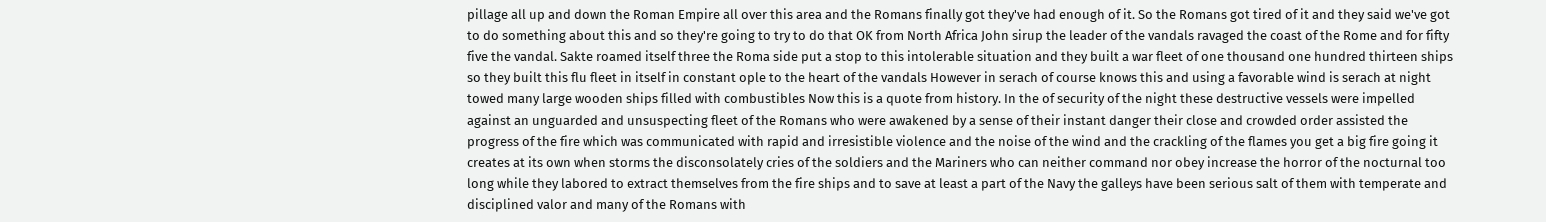pillage all up and down the Roman Empire all over this area and the Romans finally got they've had enough of it. So the Romans got tired of it and they said we've got to do something about this and so they're going to try to do that OK from North Africa John sirup the leader of the vandals ravaged the coast of the Rome and for fifty five the vandal. Sakte roamed itself three the Roma side put a stop to this intolerable situation and they built a war fleet of one thousand one hundred thirteen ships so they built this flu fleet in itself in constant ople to the heart of the vandals However in serach of course knows this and using a favorable wind is serach at night towed many large wooden ships filled with combustibles Now this is a quote from history. In the of security of the night these destructive vessels were impelled against an unguarded and unsuspecting fleet of the Romans who were awakened by a sense of their instant danger their close and crowded order assisted the progress of the fire which was communicated with rapid and irresistible violence and the noise of the wind and the crackling of the flames you get a big fire going it creates at its own when storms the disconsolately cries of the soldiers and the Mariners who can neither command nor obey increase the horror of the nocturnal too long while they labored to extract themselves from the fire ships and to save at least a part of the Navy the galleys have been serious salt of them with temperate and disciplined valor and many of the Romans with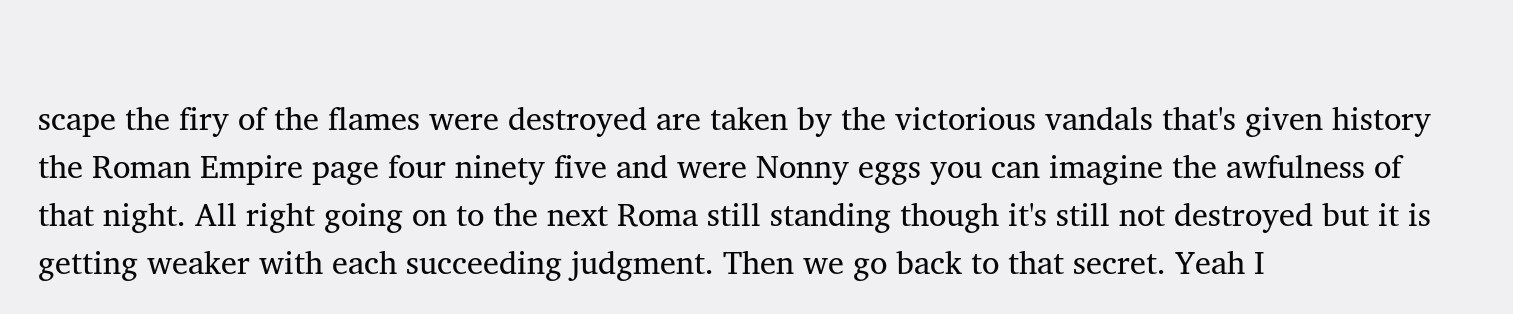scape the firy of the flames were destroyed are taken by the victorious vandals that's given history the Roman Empire page four ninety five and were Nonny eggs you can imagine the awfulness of that night. All right going on to the next Roma still standing though it's still not destroyed but it is getting weaker with each succeeding judgment. Then we go back to that secret. Yeah I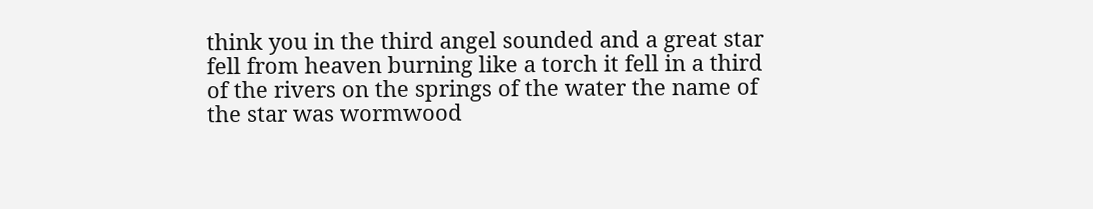think you in the third angel sounded and a great star fell from heaven burning like a torch it fell in a third of the rivers on the springs of the water the name of the star was wormwood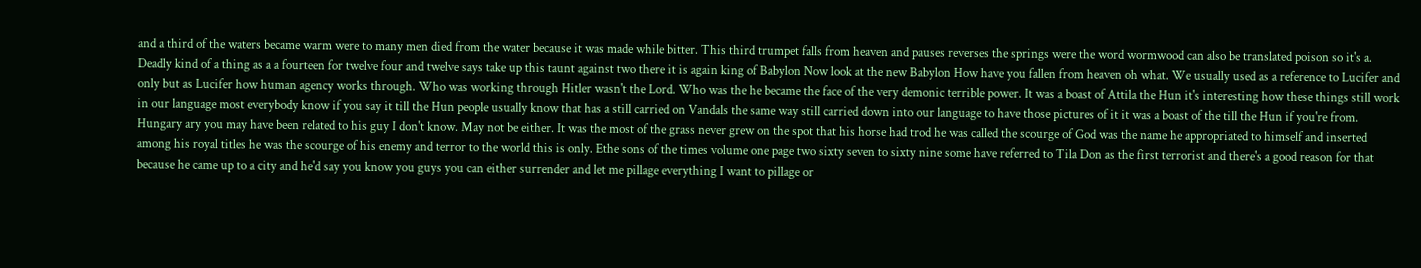and a third of the waters became warm were to many men died from the water because it was made while bitter. This third trumpet falls from heaven and pauses reverses the springs were the word wormwood can also be translated poison so it's a. Deadly kind of a thing as a a fourteen for twelve four and twelve says take up this taunt against two there it is again king of Babylon Now look at the new Babylon How have you fallen from heaven oh what. We usually used as a reference to Lucifer and only but as Lucifer how human agency works through. Who was working through Hitler wasn't the Lord. Who was the he became the face of the very demonic terrible power. It was a boast of Attila the Hun it's interesting how these things still work in our language most everybody know if you say it till the Hun people usually know that has a still carried on Vandals the same way still carried down into our language to have those pictures of it it was a boast of the till the Hun if you're from. Hungary ary you may have been related to his guy I don't know. May not be either. It was the most of the grass never grew on the spot that his horse had trod he was called the scourge of God was the name he appropriated to himself and inserted among his royal titles he was the scourge of his enemy and terror to the world this is only. Ethe sons of the times volume one page two sixty seven to sixty nine some have referred to Tila Don as the first terrorist and there's a good reason for that because he came up to a city and he'd say you know you guys you can either surrender and let me pillage everything I want to pillage or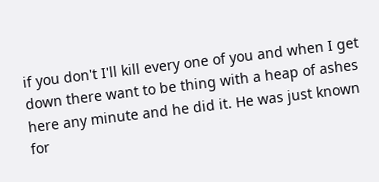if you don't I'll kill every one of you and when I get down there want to be thing with a heap of ashes here any minute and he did it. He was just known for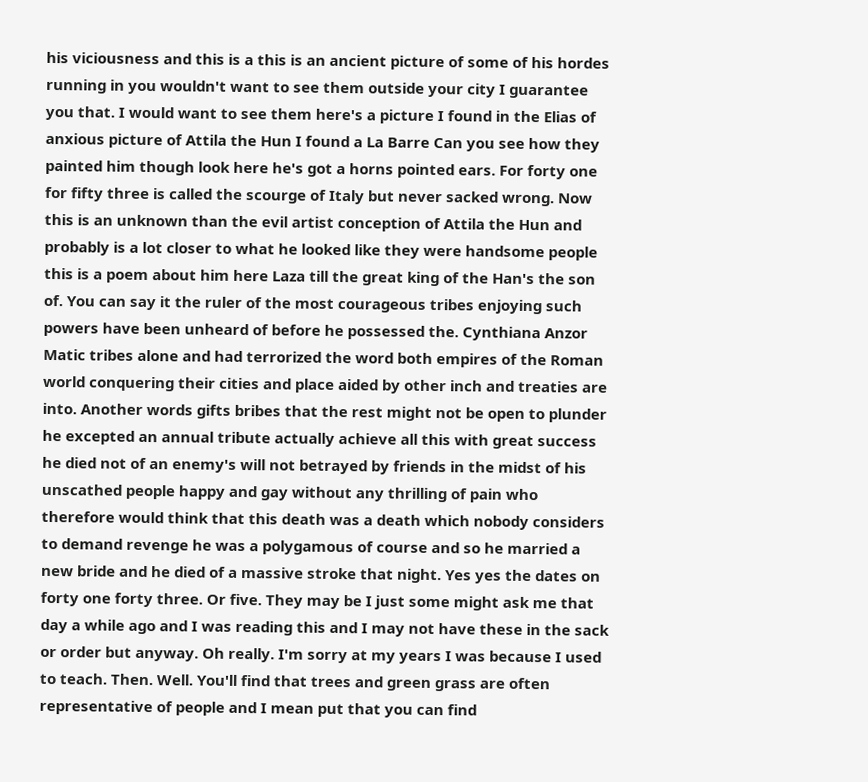his viciousness and this is a this is an ancient picture of some of his hordes running in you wouldn't want to see them outside your city I guarantee you that. I would want to see them here's a picture I found in the Elias of anxious picture of Attila the Hun I found a La Barre Can you see how they painted him though look here he's got a horns pointed ears. For forty one for fifty three is called the scourge of Italy but never sacked wrong. Now this is an unknown than the evil artist conception of Attila the Hun and probably is a lot closer to what he looked like they were handsome people this is a poem about him here Laza till the great king of the Han's the son of. You can say it the ruler of the most courageous tribes enjoying such powers have been unheard of before he possessed the. Cynthiana Anzor Matic tribes alone and had terrorized the word both empires of the Roman world conquering their cities and place aided by other inch and treaties are into. Another words gifts bribes that the rest might not be open to plunder he excepted an annual tribute actually achieve all this with great success he died not of an enemy's will not betrayed by friends in the midst of his unscathed people happy and gay without any thrilling of pain who therefore would think that this death was a death which nobody considers to demand revenge he was a polygamous of course and so he married a new bride and he died of a massive stroke that night. Yes yes the dates on forty one forty three. Or five. They may be I just some might ask me that day a while ago and I was reading this and I may not have these in the sack or order but anyway. Oh really. I'm sorry at my years I was because I used to teach. Then. Well. You'll find that trees and green grass are often representative of people and I mean put that you can find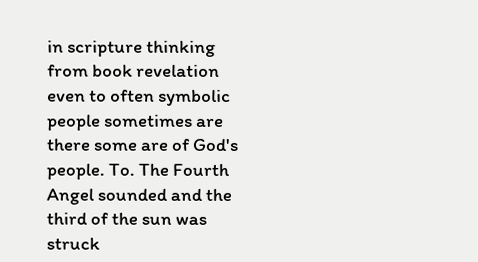in scripture thinking from book revelation even to often symbolic people sometimes are there some are of God's people. To. The Fourth Angel sounded and the third of the sun was struck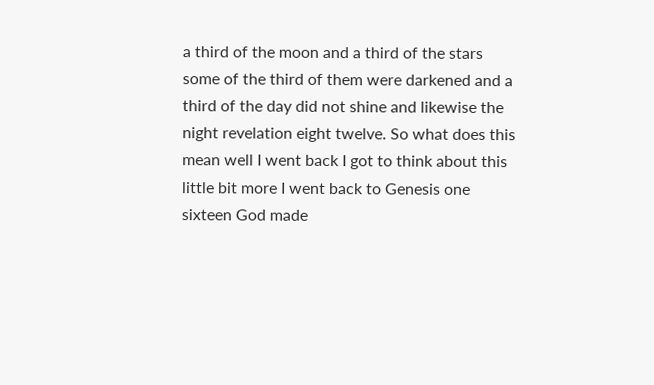a third of the moon and a third of the stars some of the third of them were darkened and a third of the day did not shine and likewise the night revelation eight twelve. So what does this mean well I went back I got to think about this little bit more I went back to Genesis one sixteen God made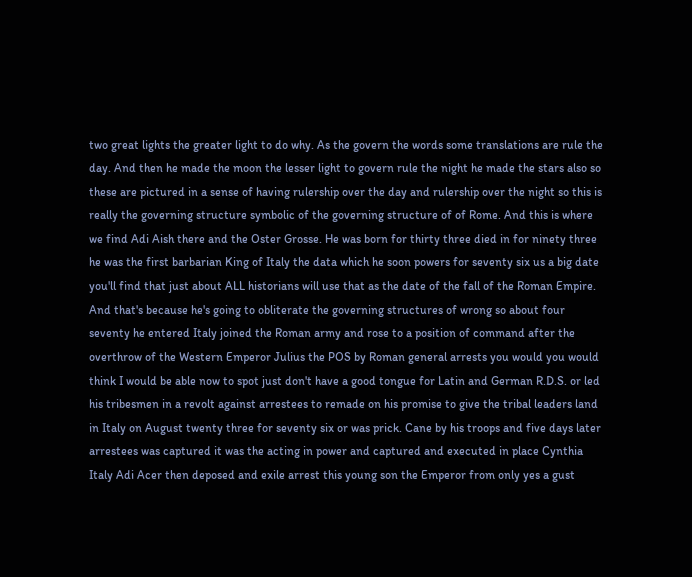two great lights the greater light to do why. As the govern the words some translations are rule the day. And then he made the moon the lesser light to govern rule the night he made the stars also so these are pictured in a sense of having rulership over the day and rulership over the night so this is really the governing structure symbolic of the governing structure of of Rome. And this is where we find Adi Aish there and the Oster Grosse. He was born for thirty three died in for ninety three he was the first barbarian King of Italy the data which he soon powers for seventy six us a big date you'll find that just about ALL historians will use that as the date of the fall of the Roman Empire. And that's because he's going to obliterate the governing structures of wrong so about four seventy he entered Italy joined the Roman army and rose to a position of command after the overthrow of the Western Emperor Julius the POS by Roman general arrests you would you would think I would be able now to spot just don't have a good tongue for Latin and German R.D.S. or led his tribesmen in a revolt against arrestees to remade on his promise to give the tribal leaders land in Italy on August twenty three for seventy six or was prick. Cane by his troops and five days later arrestees was captured it was the acting in power and captured and executed in place Cynthia Italy Adi Acer then deposed and exile arrest this young son the Emperor from only yes a gust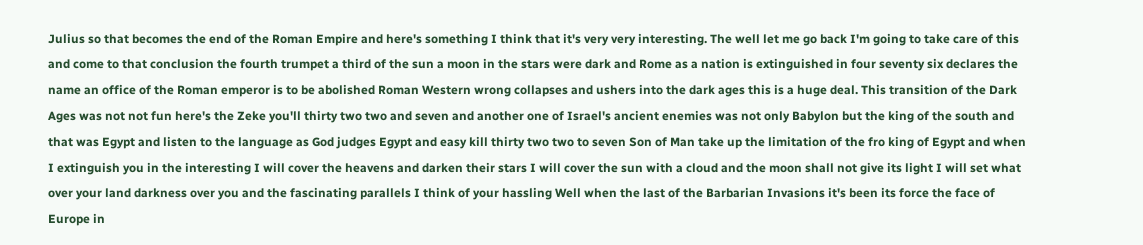Julius so that becomes the end of the Roman Empire and here's something I think that it's very very interesting. The well let me go back I'm going to take care of this and come to that conclusion the fourth trumpet a third of the sun a moon in the stars were dark and Rome as a nation is extinguished in four seventy six declares the name an office of the Roman emperor is to be abolished Roman Western wrong collapses and ushers into the dark ages this is a huge deal. This transition of the Dark Ages was not not fun here's the Zeke you'll thirty two two and seven and another one of Israel's ancient enemies was not only Babylon but the king of the south and that was Egypt and listen to the language as God judges Egypt and easy kill thirty two two to seven Son of Man take up the limitation of the fro king of Egypt and when I extinguish you in the interesting I will cover the heavens and darken their stars I will cover the sun with a cloud and the moon shall not give its light I will set what over your land darkness over you and the fascinating parallels I think of your hassling Well when the last of the Barbarian Invasions it's been its force the face of Europe in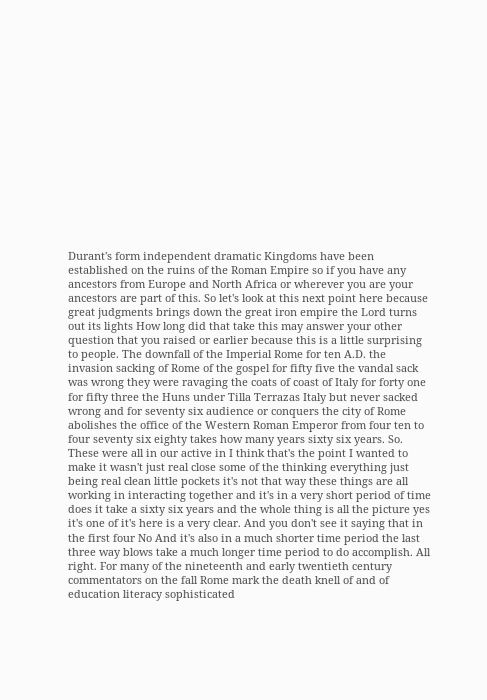Durant's form independent dramatic Kingdoms have been established on the ruins of the Roman Empire so if you have any ancestors from Europe and North Africa or wherever you are your ancestors are part of this. So let's look at this next point here because great judgments brings down the great iron empire the Lord turns out its lights How long did that take this may answer your other question that you raised or earlier because this is a little surprising to people. The downfall of the Imperial Rome for ten A.D. the invasion sacking of Rome of the gospel for fifty five the vandal sack was wrong they were ravaging the coats of coast of Italy for forty one for fifty three the Huns under Tilla Terrazas Italy but never sacked wrong and for seventy six audience or conquers the city of Rome abolishes the office of the Western Roman Emperor from four ten to four seventy six eighty takes how many years sixty six years. So. These were all in our active in I think that's the point I wanted to make it wasn't just real close some of the thinking everything just being real clean little pockets it's not that way these things are all working in interacting together and it's in a very short period of time does it take a sixty six years and the whole thing is all the picture yes it's one of it's here is a very clear. And you don't see it saying that in the first four No And it's also in a much shorter time period the last three way blows take a much longer time period to do accomplish. All right. For many of the nineteenth and early twentieth century commentators on the fall Rome mark the death knell of and of education literacy sophisticated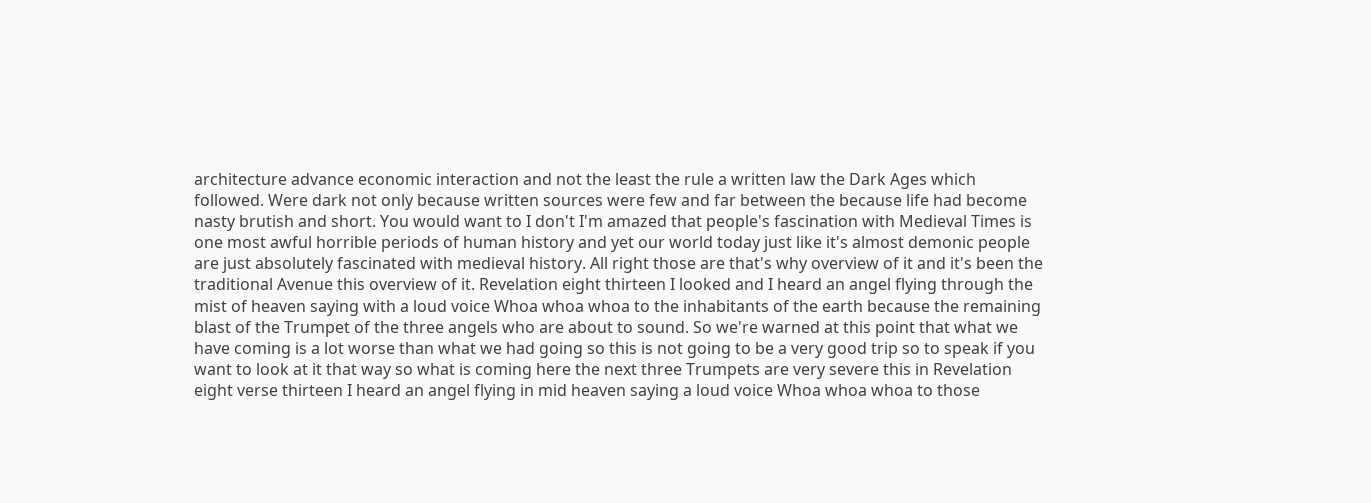architecture advance economic interaction and not the least the rule a written law the Dark Ages which followed. Were dark not only because written sources were few and far between the because life had become nasty brutish and short. You would want to I don't I'm amazed that people's fascination with Medieval Times is one most awful horrible periods of human history and yet our world today just like it's almost demonic people are just absolutely fascinated with medieval history. All right those are that's why overview of it and it's been the traditional Avenue this overview of it. Revelation eight thirteen I looked and I heard an angel flying through the mist of heaven saying with a loud voice Whoa whoa whoa to the inhabitants of the earth because the remaining blast of the Trumpet of the three angels who are about to sound. So we're warned at this point that what we have coming is a lot worse than what we had going so this is not going to be a very good trip so to speak if you want to look at it that way so what is coming here the next three Trumpets are very severe this in Revelation eight verse thirteen I heard an angel flying in mid heaven saying a loud voice Whoa whoa whoa to those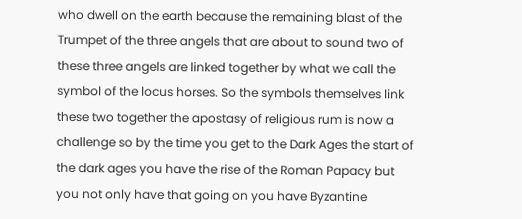who dwell on the earth because the remaining blast of the Trumpet of the three angels that are about to sound two of these three angels are linked together by what we call the symbol of the locus horses. So the symbols themselves link these two together the apostasy of religious rum is now a challenge so by the time you get to the Dark Ages the start of the dark ages you have the rise of the Roman Papacy but you not only have that going on you have Byzantine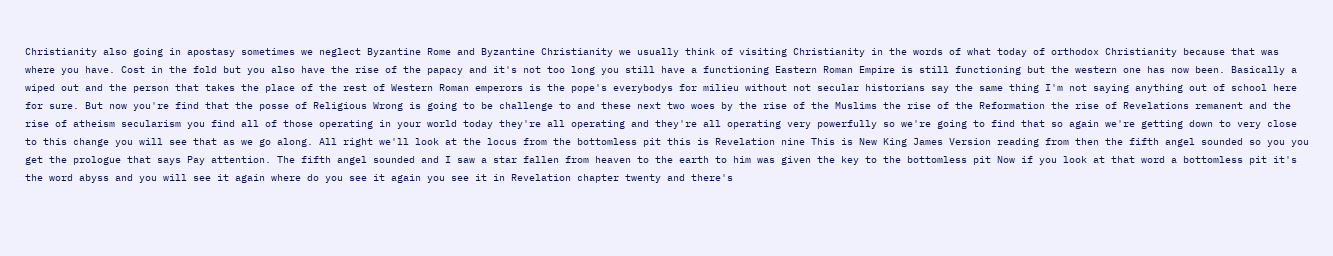Christianity also going in apostasy sometimes we neglect Byzantine Rome and Byzantine Christianity we usually think of visiting Christianity in the words of what today of orthodox Christianity because that was where you have. Cost in the fold but you also have the rise of the papacy and it's not too long you still have a functioning Eastern Roman Empire is still functioning but the western one has now been. Basically a wiped out and the person that takes the place of the rest of Western Roman emperors is the pope's everybodys for milieu without not secular historians say the same thing I'm not saying anything out of school here for sure. But now you're find that the posse of Religious Wrong is going to be challenge to and these next two woes by the rise of the Muslims the rise of the Reformation the rise of Revelations remanent and the rise of atheism secularism you find all of those operating in your world today they're all operating and they're all operating very powerfully so we're going to find that so again we're getting down to very close to this change you will see that as we go along. All right we'll look at the locus from the bottomless pit this is Revelation nine This is New King James Version reading from then the fifth angel sounded so you you get the prologue that says Pay attention. The fifth angel sounded and I saw a star fallen from heaven to the earth to him was given the key to the bottomless pit Now if you look at that word a bottomless pit it's the word abyss and you will see it again where do you see it again you see it in Revelation chapter twenty and there's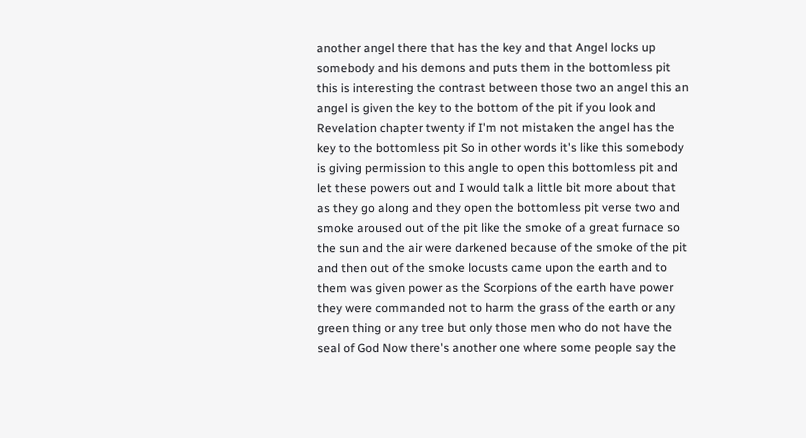another angel there that has the key and that Angel locks up somebody and his demons and puts them in the bottomless pit this is interesting the contrast between those two an angel this an angel is given the key to the bottom of the pit if you look and Revelation chapter twenty if I'm not mistaken the angel has the key to the bottomless pit So in other words it's like this somebody is giving permission to this angle to open this bottomless pit and let these powers out and I would talk a little bit more about that as they go along and they open the bottomless pit verse two and smoke aroused out of the pit like the smoke of a great furnace so the sun and the air were darkened because of the smoke of the pit and then out of the smoke locusts came upon the earth and to them was given power as the Scorpions of the earth have power they were commanded not to harm the grass of the earth or any green thing or any tree but only those men who do not have the seal of God Now there's another one where some people say the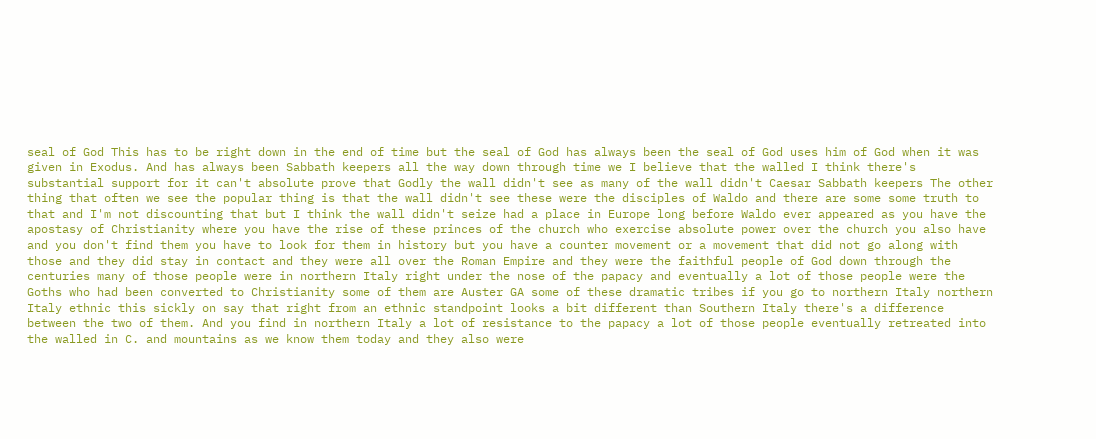seal of God This has to be right down in the end of time but the seal of God has always been the seal of God uses him of God when it was given in Exodus. And has always been Sabbath keepers all the way down through time we I believe that the walled I think there's substantial support for it can't absolute prove that Godly the wall didn't see as many of the wall didn't Caesar Sabbath keepers The other thing that often we see the popular thing is that the wall didn't see these were the disciples of Waldo and there are some some truth to that and I'm not discounting that but I think the wall didn't seize had a place in Europe long before Waldo ever appeared as you have the apostasy of Christianity where you have the rise of these princes of the church who exercise absolute power over the church you also have and you don't find them you have to look for them in history but you have a counter movement or a movement that did not go along with those and they did stay in contact and they were all over the Roman Empire and they were the faithful people of God down through the centuries many of those people were in northern Italy right under the nose of the papacy and eventually a lot of those people were the Goths who had been converted to Christianity some of them are Auster GA some of these dramatic tribes if you go to northern Italy northern Italy ethnic this sickly on say that right from an ethnic standpoint looks a bit different than Southern Italy there's a difference between the two of them. And you find in northern Italy a lot of resistance to the papacy a lot of those people eventually retreated into the walled in C. and mountains as we know them today and they also were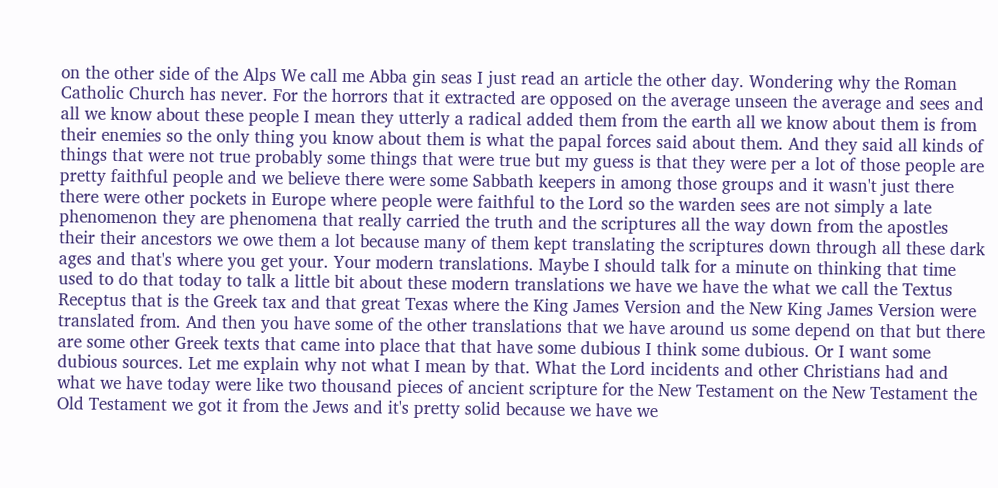on the other side of the Alps We call me Abba gin seas I just read an article the other day. Wondering why the Roman Catholic Church has never. For the horrors that it extracted are opposed on the average unseen the average and sees and all we know about these people I mean they utterly a radical added them from the earth all we know about them is from their enemies so the only thing you know about them is what the papal forces said about them. And they said all kinds of things that were not true probably some things that were true but my guess is that they were per a lot of those people are pretty faithful people and we believe there were some Sabbath keepers in among those groups and it wasn't just there there were other pockets in Europe where people were faithful to the Lord so the warden sees are not simply a late phenomenon they are phenomena that really carried the truth and the scriptures all the way down from the apostles their their ancestors we owe them a lot because many of them kept translating the scriptures down through all these dark ages and that's where you get your. Your modern translations. Maybe I should talk for a minute on thinking that time used to do that today to talk a little bit about these modern translations we have we have the what we call the Textus Receptus that is the Greek tax and that great Texas where the King James Version and the New King James Version were translated from. And then you have some of the other translations that we have around us some depend on that but there are some other Greek texts that came into place that that have some dubious I think some dubious. Or I want some dubious sources. Let me explain why not what I mean by that. What the Lord incidents and other Christians had and what we have today were like two thousand pieces of ancient scripture for the New Testament on the New Testament the Old Testament we got it from the Jews and it's pretty solid because we have we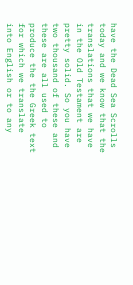have the Dead Sea Scrolls today and we know that the translations that we have in the Old Testament are pretty solid. So you have two thousand of these and these are all used to produce the the Greek text for which we translate into English or to any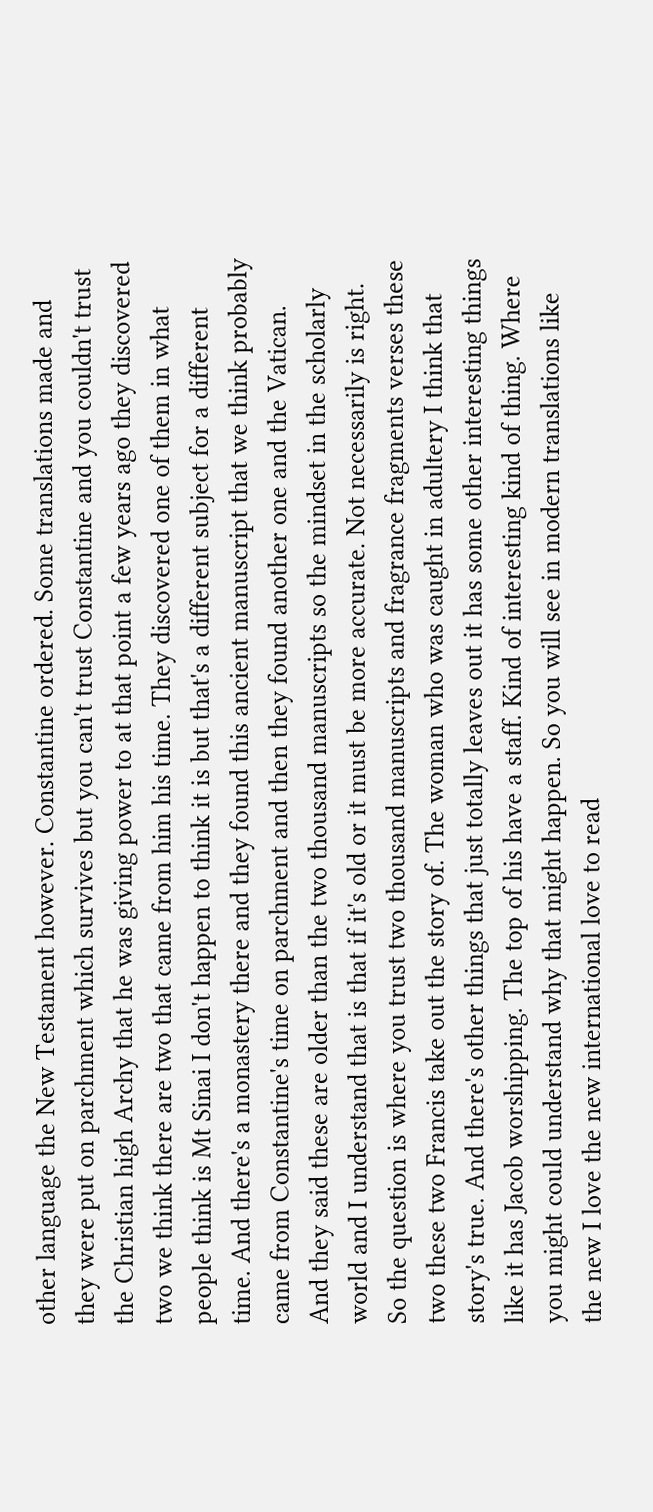other language the New Testament however. Constantine ordered. Some translations made and they were put on parchment which survives but you can't trust Constantine and you couldn't trust the Christian high Archy that he was giving power to at that point a few years ago they discovered two we think there are two that came from him his time. They discovered one of them in what people think is Mt Sinai I don't happen to think it is but that's a different subject for a different time. And there's a monastery there and they found this ancient manuscript that we think probably came from Constantine's time on parchment and then they found another one and the Vatican. And they said these are older than the two thousand manuscripts so the mindset in the scholarly world and I understand that is that if it's old or it must be more accurate. Not necessarily is right. So the question is where you trust two thousand manuscripts and fragrance fragments verses these two these two Francis take out the story of. The woman who was caught in adultery I think that story's true. And there's other things that just totally leaves out it has some other interesting things like it has Jacob worshipping. The top of his have a staff. Kind of interesting kind of thing. Where you might could understand why that might happen. So you will see in modern translations like the new I love the new international love to read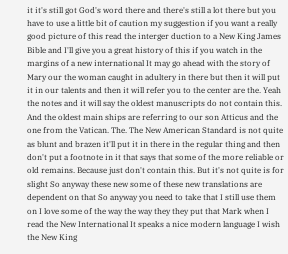it it's still got God's word there and there's still a lot there but you have to use a little bit of caution my suggestion if you want a really good picture of this read the interger duction to a New King James Bible and I'll give you a great history of this if you watch in the margins of a new international It may go ahead with the story of Mary our the woman caught in adultery in there but then it will put it in our talents and then it will refer you to the center are the. Yeah the notes and it will say the oldest manuscripts do not contain this. And the oldest main ships are referring to our son Atticus and the one from the Vatican. The. The New American Standard is not quite as blunt and brazen it'll put it in there in the regular thing and then don't put a footnote in it that says that some of the more reliable or old remains. Because just don't contain this. But it's not quite is for slight So anyway these new some of these new translations are dependent on that So anyway you need to take that I still use them on I love some of the way the way they they put that Mark when I read the New International It speaks a nice modern language I wish the New King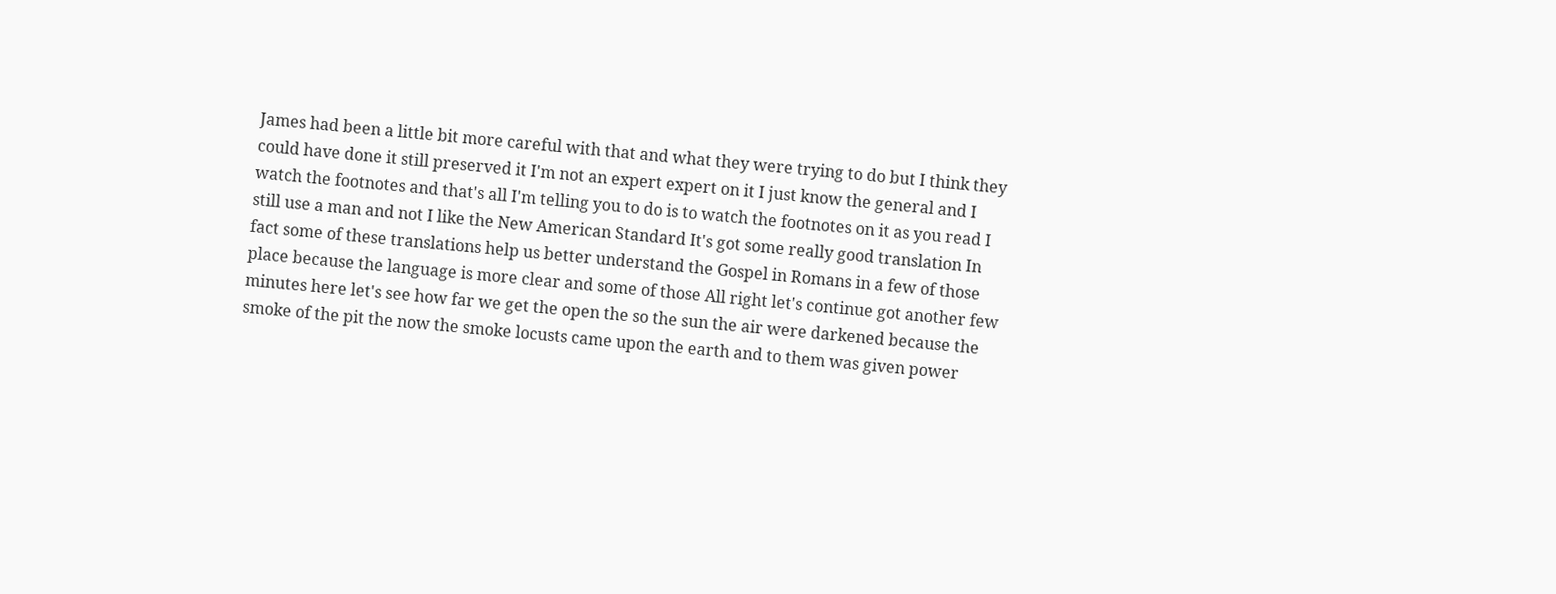James had been a little bit more careful with that and what they were trying to do but I think they could have done it still preserved it I'm not an expert expert on it I just know the general and I watch the footnotes and that's all I'm telling you to do is to watch the footnotes on it as you read I still use a man and not I like the New American Standard It's got some really good translation In fact some of these translations help us better understand the Gospel in Romans in a few of those place because the language is more clear and some of those All right let's continue got another few minutes here let's see how far we get the open the so the sun the air were darkened because the smoke of the pit the now the smoke locusts came upon the earth and to them was given power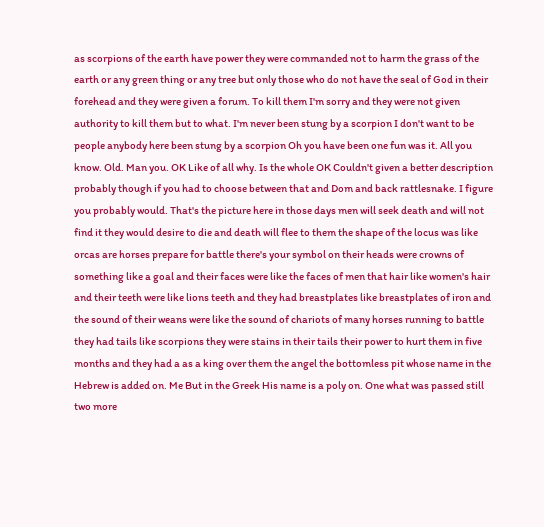as scorpions of the earth have power they were commanded not to harm the grass of the earth or any green thing or any tree but only those who do not have the seal of God in their forehead and they were given a forum. To kill them I'm sorry and they were not given authority to kill them but to what. I'm never been stung by a scorpion I don't want to be people anybody here been stung by a scorpion Oh you have been one fun was it. All you know. Old. Man you. OK Like of all why. Is the whole OK Couldn't given a better description probably though if you had to choose between that and Dom and back rattlesnake. I figure you probably would. That's the picture here in those days men will seek death and will not find it they would desire to die and death will flee to them the shape of the locus was like orcas are horses prepare for battle there's your symbol on their heads were crowns of something like a goal and their faces were like the faces of men that hair like women's hair and their teeth were like lions teeth and they had breastplates like breastplates of iron and the sound of their weans were like the sound of chariots of many horses running to battle they had tails like scorpions they were stains in their tails their power to hurt them in five months and they had a as a king over them the angel the bottomless pit whose name in the Hebrew is added on. Me But in the Greek His name is a poly on. One what was passed still two more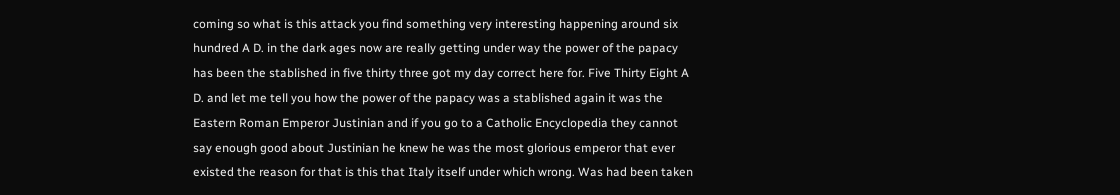coming so what is this attack you find something very interesting happening around six hundred A D. in the dark ages now are really getting under way the power of the papacy has been the stablished in five thirty three got my day correct here for. Five Thirty Eight A D. and let me tell you how the power of the papacy was a stablished again it was the Eastern Roman Emperor Justinian and if you go to a Catholic Encyclopedia they cannot say enough good about Justinian he knew he was the most glorious emperor that ever existed the reason for that is this that Italy itself under which wrong. Was had been taken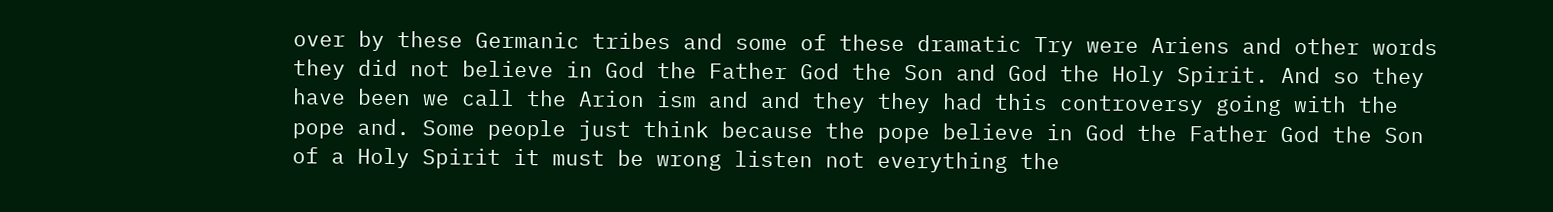over by these Germanic tribes and some of these dramatic Try were Ariens and other words they did not believe in God the Father God the Son and God the Holy Spirit. And so they have been we call the Arion ism and and they they had this controversy going with the pope and. Some people just think because the pope believe in God the Father God the Son of a Holy Spirit it must be wrong listen not everything the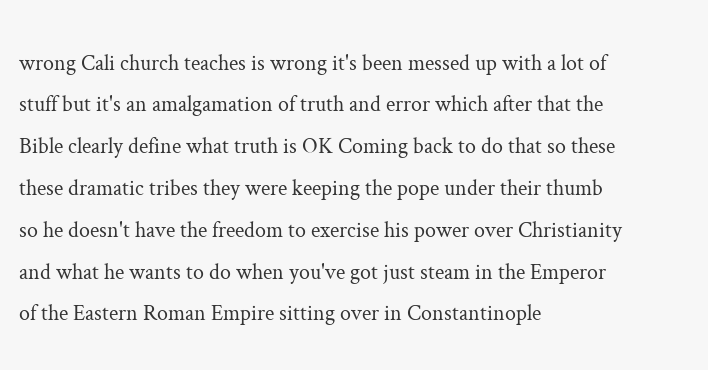wrong Cali church teaches is wrong it's been messed up with a lot of stuff but it's an amalgamation of truth and error which after that the Bible clearly define what truth is OK Coming back to do that so these these dramatic tribes they were keeping the pope under their thumb so he doesn't have the freedom to exercise his power over Christianity and what he wants to do when you've got just steam in the Emperor of the Eastern Roman Empire sitting over in Constantinople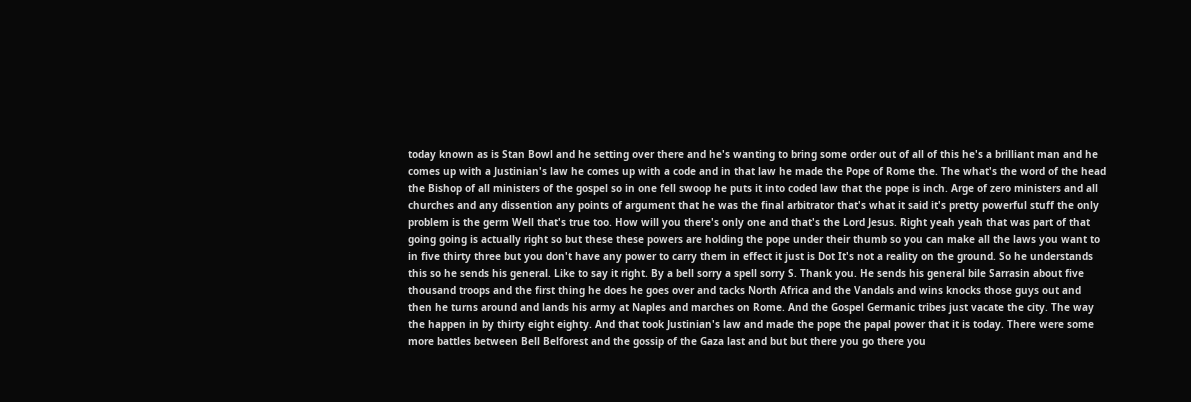today known as is Stan Bowl and he setting over there and he's wanting to bring some order out of all of this he's a brilliant man and he comes up with a Justinian's law he comes up with a code and in that law he made the Pope of Rome the. The what's the word of the head the Bishop of all ministers of the gospel so in one fell swoop he puts it into coded law that the pope is inch. Arge of zero ministers and all churches and any dissention any points of argument that he was the final arbitrator that's what it said it's pretty powerful stuff the only problem is the germ Well that's true too. How will you there's only one and that's the Lord Jesus. Right yeah yeah that was part of that going going is actually right so but these these powers are holding the pope under their thumb so you can make all the laws you want to in five thirty three but you don't have any power to carry them in effect it just is Dot It's not a reality on the ground. So he understands this so he sends his general. Like to say it right. By a bell sorry a spell sorry S. Thank you. He sends his general bile Sarrasin about five thousand troops and the first thing he does he goes over and tacks North Africa and the Vandals and wins knocks those guys out and then he turns around and lands his army at Naples and marches on Rome. And the Gospel Germanic tribes just vacate the city. The way the happen in by thirty eight eighty. And that took Justinian's law and made the pope the papal power that it is today. There were some more battles between Bell Belforest and the gossip of the Gaza last and but but there you go there you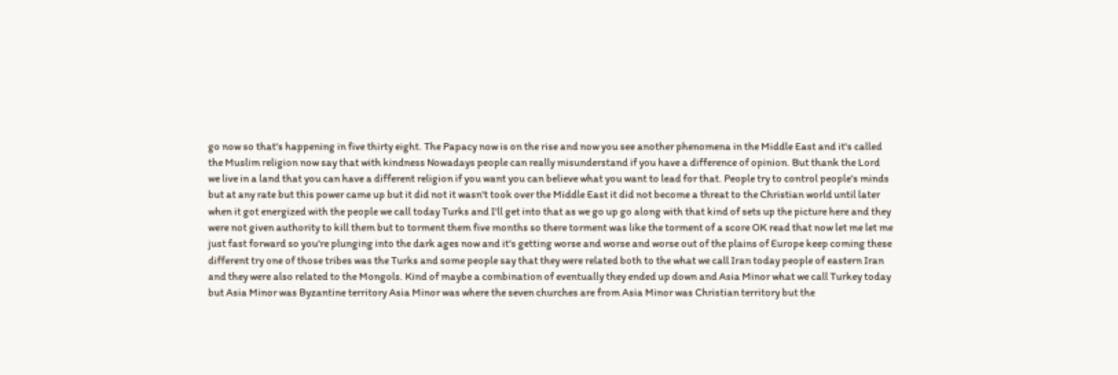go now so that's happening in five thirty eight. The Papacy now is on the rise and now you see another phenomena in the Middle East and it's called the Muslim religion now say that with kindness Nowadays people can really misunderstand if you have a difference of opinion. But thank the Lord we live in a land that you can have a different religion if you want you can believe what you want to lead for that. People try to control people's minds but at any rate but this power came up but it did not it wasn't took over the Middle East it did not become a threat to the Christian world until later when it got energized with the people we call today Turks and I'll get into that as we go up go along with that kind of sets up the picture here and they were not given authority to kill them but to torment them five months so there torment was like the torment of a score OK read that now let me let me just fast forward so you're plunging into the dark ages now and it's getting worse and worse and worse out of the plains of Europe keep coming these different try one of those tribes was the Turks and some people say that they were related both to the what we call Iran today people of eastern Iran and they were also related to the Mongols. Kind of maybe a combination of eventually they ended up down and Asia Minor what we call Turkey today but Asia Minor was Byzantine territory Asia Minor was where the seven churches are from Asia Minor was Christian territory but the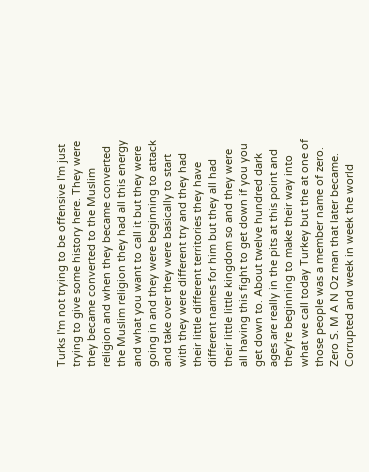Turks I'm not trying to be offensive I'm just trying to give some history here. They were they became converted to the Muslim religion and when they became converted the Muslim religion they had all this energy and what you want to call it but they were going in and they were beginning to attack and take over they were basically to start with they were different try and they had their little different territories they have different names for him but they all had their little little kingdom so and they were all having this fight to get down if you you get down to. About twelve hundred dark ages are really in the pits at this point and they're beginning to make their way into what we call today Turkey but the at one of those people was a member name of zero. Zero S. M A N Oz man that later became. Corrupted and week in week the world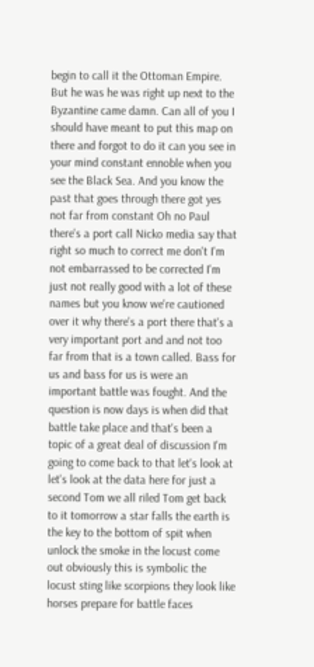begin to call it the Ottoman Empire. But he was he was right up next to the Byzantine came damn. Can all of you I should have meant to put this map on there and forgot to do it can you see in your mind constant ennoble when you see the Black Sea. And you know the past that goes through there got yes not far from constant Oh no Paul there's a port call Nicko media say that right so much to correct me don't I'm not embarrassed to be corrected I'm just not really good with a lot of these names but you know we're cautioned over it why there's a port there that's a very important port and and not too far from that is a town called. Bass for us and bass for us is were an important battle was fought. And the question is now days is when did that battle take place and that's been a topic of a great deal of discussion I'm going to come back to that let's look at let's look at the data here for just a second Tom we all riled Tom get back to it tomorrow a star falls the earth is the key to the bottom of spit when unlock the smoke in the locust come out obviously this is symbolic the locust sting like scorpions they look like horses prepare for battle faces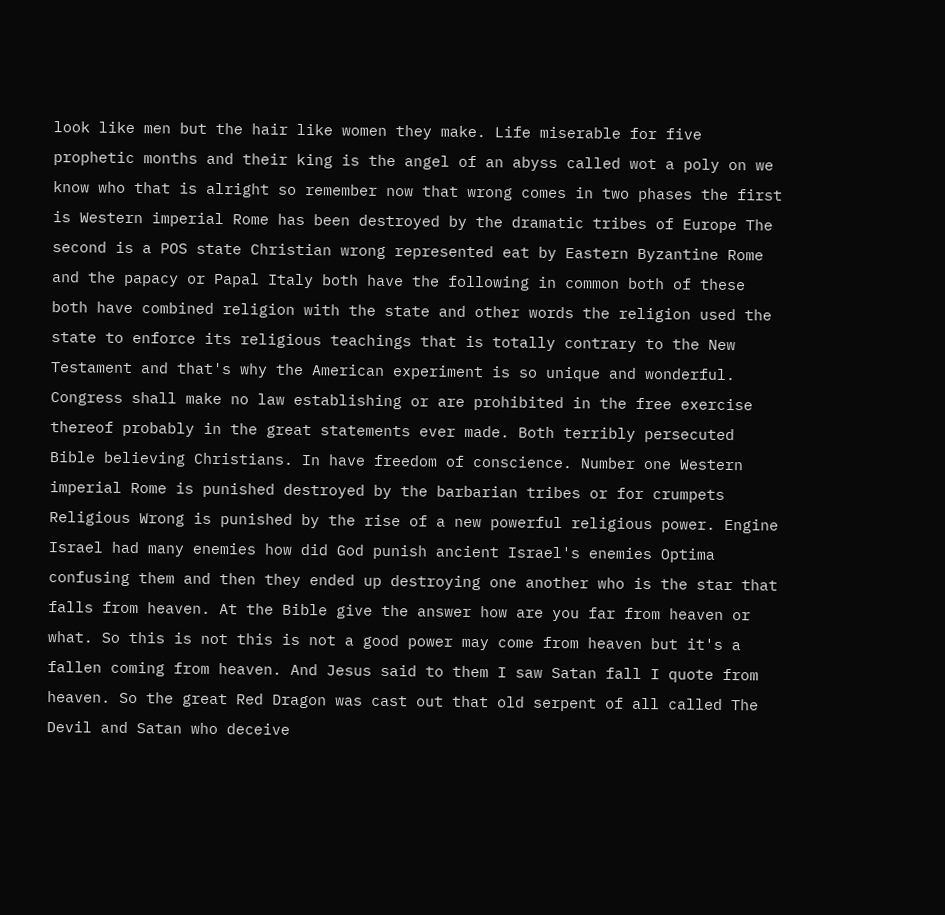look like men but the hair like women they make. Life miserable for five prophetic months and their king is the angel of an abyss called wot a poly on we know who that is alright so remember now that wrong comes in two phases the first is Western imperial Rome has been destroyed by the dramatic tribes of Europe The second is a POS state Christian wrong represented eat by Eastern Byzantine Rome and the papacy or Papal Italy both have the following in common both of these both have combined religion with the state and other words the religion used the state to enforce its religious teachings that is totally contrary to the New Testament and that's why the American experiment is so unique and wonderful. Congress shall make no law establishing or are prohibited in the free exercise thereof probably in the great statements ever made. Both terribly persecuted Bible believing Christians. In have freedom of conscience. Number one Western imperial Rome is punished destroyed by the barbarian tribes or for crumpets Religious Wrong is punished by the rise of a new powerful religious power. Engine Israel had many enemies how did God punish ancient Israel's enemies Optima confusing them and then they ended up destroying one another who is the star that falls from heaven. At the Bible give the answer how are you far from heaven or what. So this is not this is not a good power may come from heaven but it's a fallen coming from heaven. And Jesus said to them I saw Satan fall I quote from heaven. So the great Red Dragon was cast out that old serpent of all called The Devil and Satan who deceive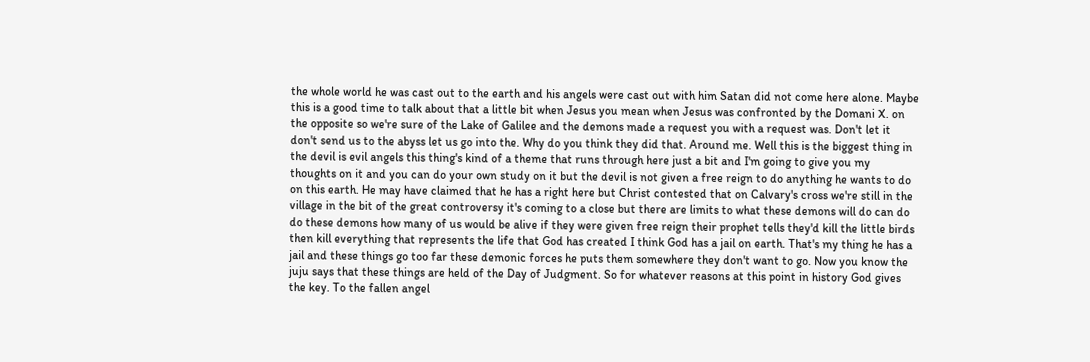the whole world he was cast out to the earth and his angels were cast out with him Satan did not come here alone. Maybe this is a good time to talk about that a little bit when Jesus you mean when Jesus was confronted by the Domani X. on the opposite so we're sure of the Lake of Galilee and the demons made a request you with a request was. Don't let it don't send us to the abyss let us go into the. Why do you think they did that. Around me. Well this is the biggest thing in the devil is evil angels this thing's kind of a theme that runs through here just a bit and I'm going to give you my thoughts on it and you can do your own study on it but the devil is not given a free reign to do anything he wants to do on this earth. He may have claimed that he has a right here but Christ contested that on Calvary's cross we're still in the village in the bit of the great controversy it's coming to a close but there are limits to what these demons will do can do do these demons how many of us would be alive if they were given free reign their prophet tells they'd kill the little birds then kill everything that represents the life that God has created I think God has a jail on earth. That's my thing he has a jail and these things go too far these demonic forces he puts them somewhere they don't want to go. Now you know the juju says that these things are held of the Day of Judgment. So for whatever reasons at this point in history God gives the key. To the fallen angel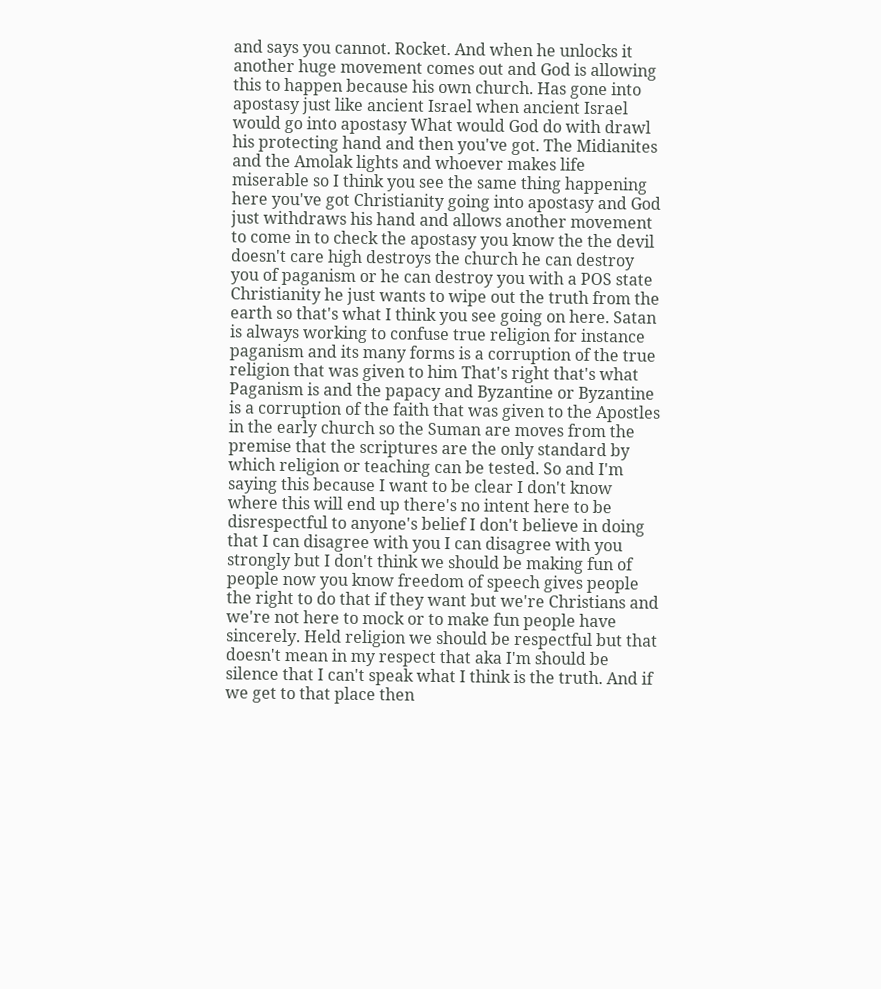and says you cannot. Rocket. And when he unlocks it another huge movement comes out and God is allowing this to happen because his own church. Has gone into apostasy just like ancient Israel when ancient Israel would go into apostasy What would God do with drawl his protecting hand and then you've got. The Midianites and the Amolak lights and whoever makes life miserable so I think you see the same thing happening here you've got Christianity going into apostasy and God just withdraws his hand and allows another movement to come in to check the apostasy you know the the devil doesn't care high destroys the church he can destroy you of paganism or he can destroy you with a POS state Christianity he just wants to wipe out the truth from the earth so that's what I think you see going on here. Satan is always working to confuse true religion for instance paganism and its many forms is a corruption of the true religion that was given to him That's right that's what Paganism is and the papacy and Byzantine or Byzantine is a corruption of the faith that was given to the Apostles in the early church so the Suman are moves from the premise that the scriptures are the only standard by which religion or teaching can be tested. So and I'm saying this because I want to be clear I don't know where this will end up there's no intent here to be disrespectful to anyone's belief I don't believe in doing that I can disagree with you I can disagree with you strongly but I don't think we should be making fun of people now you know freedom of speech gives people the right to do that if they want but we're Christians and we're not here to mock or to make fun people have sincerely. Held religion we should be respectful but that doesn't mean in my respect that aka I'm should be silence that I can't speak what I think is the truth. And if we get to that place then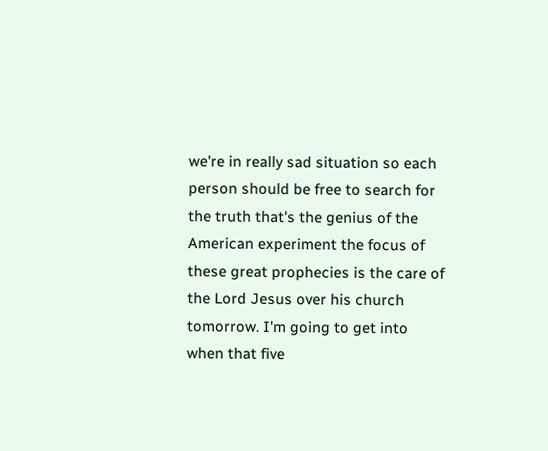we're in really sad situation so each person should be free to search for the truth that's the genius of the American experiment the focus of these great prophecies is the care of the Lord Jesus over his church tomorrow. I'm going to get into when that five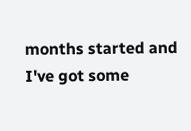months started and I've got some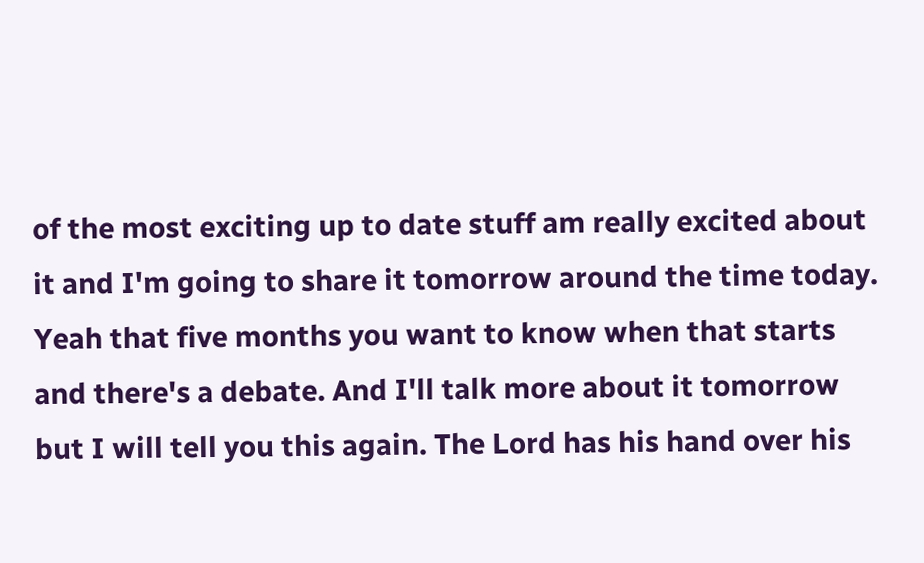of the most exciting up to date stuff am really excited about it and I'm going to share it tomorrow around the time today. Yeah that five months you want to know when that starts and there's a debate. And I'll talk more about it tomorrow but I will tell you this again. The Lord has his hand over his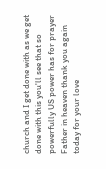church and I get done with as we get done with this you'll see that so powerfully US power has for prayer Father in heaven thank you again today for your love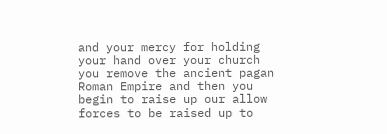and your mercy for holding your hand over your church you remove the ancient pagan Roman Empire and then you begin to raise up our allow forces to be raised up to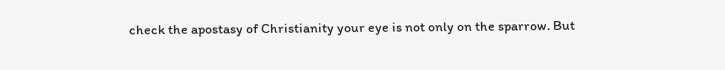check the apostasy of Christianity your eye is not only on the sparrow. But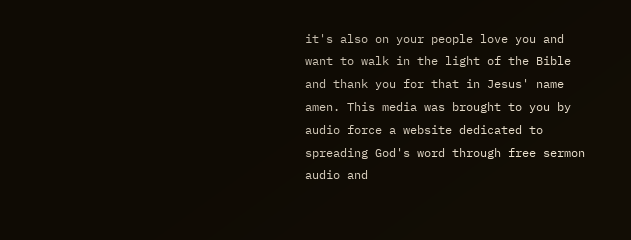it's also on your people love you and want to walk in the light of the Bible and thank you for that in Jesus' name amen. This media was brought to you by audio force a website dedicated to spreading God's word through free sermon audio and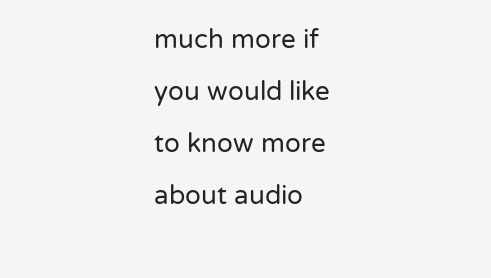much more if you would like to know more about audio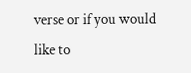verse or if you would like to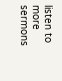listen to more sermons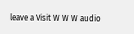leave a Visit W W W audio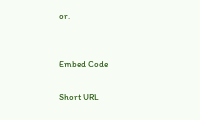or.


Embed Code

Short URL